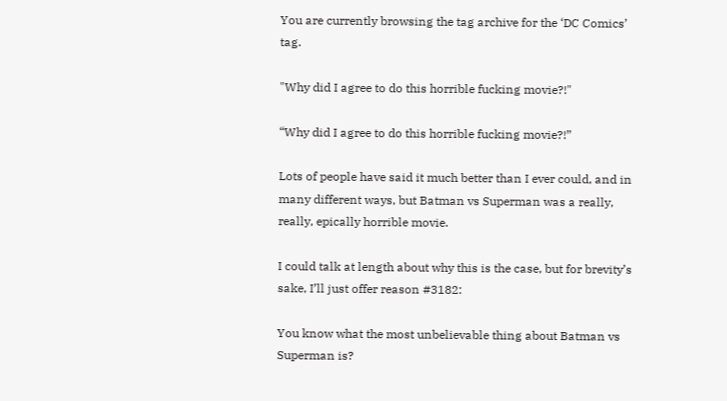You are currently browsing the tag archive for the ‘DC Comics’ tag.

"Why did I agree to do this horrible fucking movie?!"

“Why did I agree to do this horrible fucking movie?!”

Lots of people have said it much better than I ever could, and in many different ways, but Batman vs Superman was a really, really, epically horrible movie.

I could talk at length about why this is the case, but for brevity’s sake, I’ll just offer reason #3182:

You know what the most unbelievable thing about Batman vs Superman is?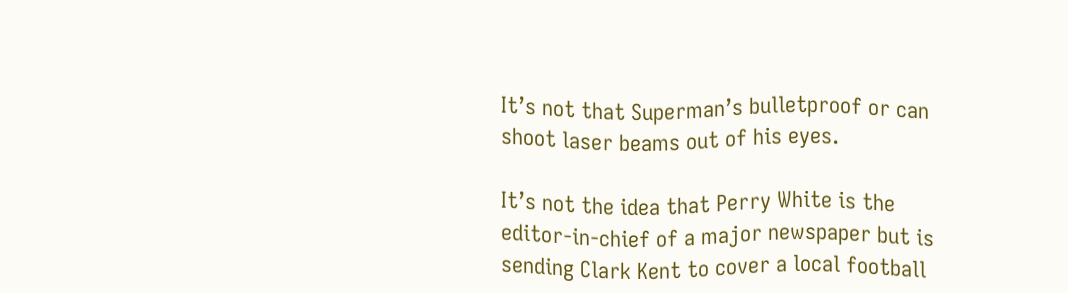It’s not that Superman’s bulletproof or can shoot laser beams out of his eyes.

It’s not the idea that Perry White is the editor-in-chief of a major newspaper but is sending Clark Kent to cover a local football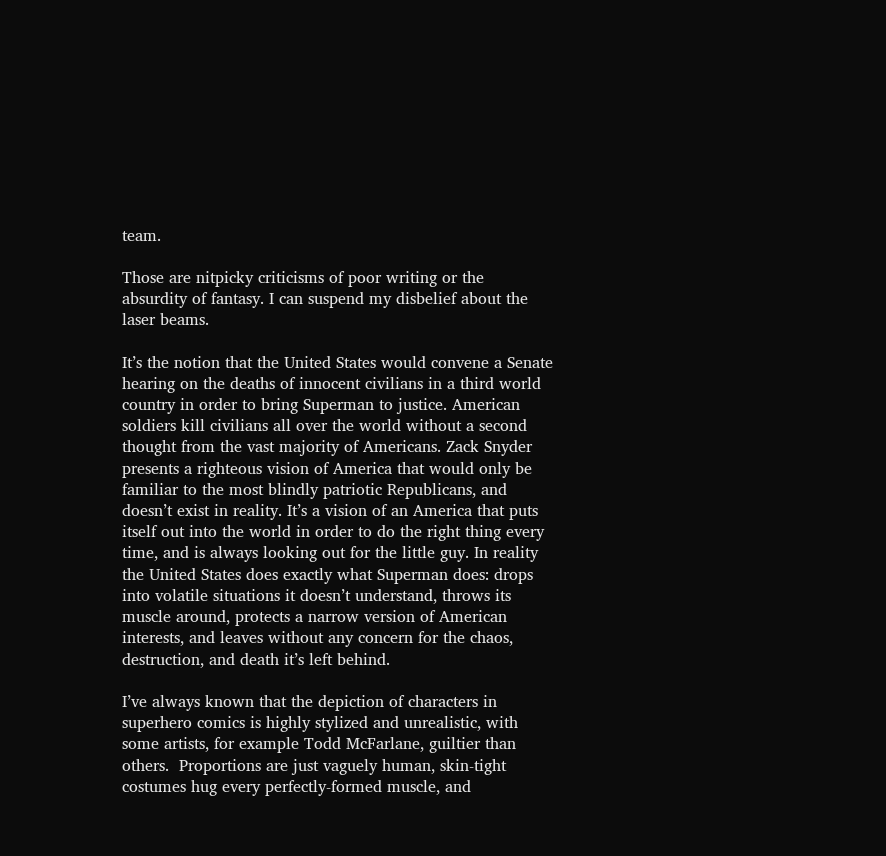team.

Those are nitpicky criticisms of poor writing or the absurdity of fantasy. I can suspend my disbelief about the laser beams.

It’s the notion that the United States would convene a Senate hearing on the deaths of innocent civilians in a third world country in order to bring Superman to justice. American soldiers kill civilians all over the world without a second thought from the vast majority of Americans. Zack Snyder presents a righteous vision of America that would only be familiar to the most blindly patriotic Republicans, and doesn’t exist in reality. It’s a vision of an America that puts itself out into the world in order to do the right thing every time, and is always looking out for the little guy. In reality the United States does exactly what Superman does: drops into volatile situations it doesn’t understand, throws its muscle around, protects a narrow version of American interests, and leaves without any concern for the chaos, destruction, and death it’s left behind.

I’ve always known that the depiction of characters in superhero comics is highly stylized and unrealistic, with some artists, for example Todd McFarlane, guiltier than others.  Proportions are just vaguely human, skin-tight costumes hug every perfectly-formed muscle, and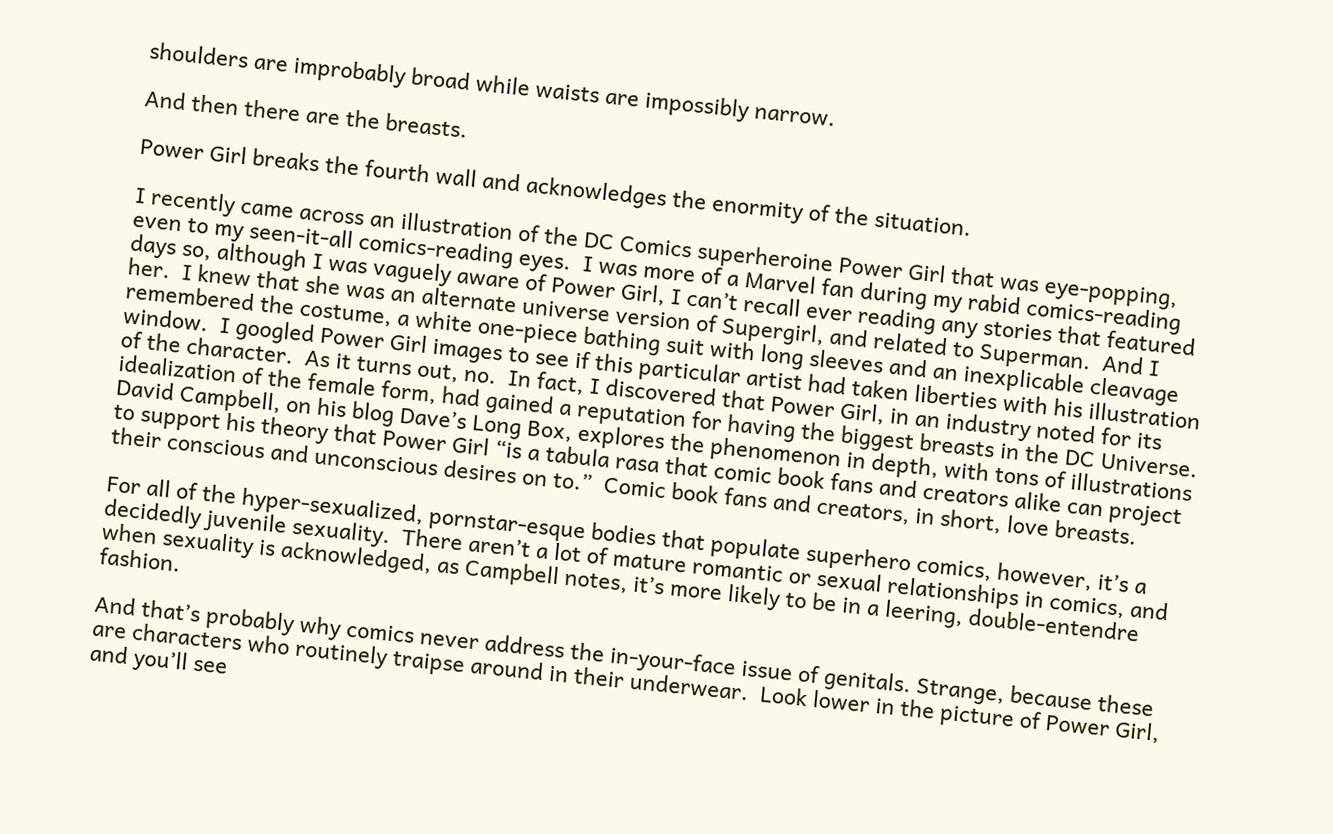shoulders are improbably broad while waists are impossibly narrow.

And then there are the breasts.

Power Girl breaks the fourth wall and acknowledges the enormity of the situation.

I recently came across an illustration of the DC Comics superheroine Power Girl that was eye-popping, even to my seen-it-all comics-reading eyes.  I was more of a Marvel fan during my rabid comics-reading days so, although I was vaguely aware of Power Girl, I can’t recall ever reading any stories that featured her.  I knew that she was an alternate universe version of Supergirl, and related to Superman.  And I remembered the costume, a white one-piece bathing suit with long sleeves and an inexplicable cleavage window.  I googled Power Girl images to see if this particular artist had taken liberties with his illustration of the character.  As it turns out, no.  In fact, I discovered that Power Girl, in an industry noted for its idealization of the female form, had gained a reputation for having the biggest breasts in the DC Universe. David Campbell, on his blog Dave’s Long Box, explores the phenomenon in depth, with tons of illustrations to support his theory that Power Girl “is a tabula rasa that comic book fans and creators alike can project their conscious and unconscious desires on to.”  Comic book fans and creators, in short, love breasts.

For all of the hyper-sexualized, pornstar-esque bodies that populate superhero comics, however, it’s a decidedly juvenile sexuality.  There aren’t a lot of mature romantic or sexual relationships in comics, and when sexuality is acknowledged, as Campbell notes, it’s more likely to be in a leering, double-entendre fashion.

And that’s probably why comics never address the in-your-face issue of genitals. Strange, because these are characters who routinely traipse around in their underwear.  Look lower in the picture of Power Girl, and you’ll see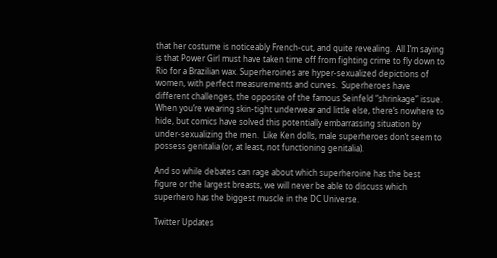that her costume is noticeably French-cut, and quite revealing.  All I’m saying is that Power Girl must have taken time off from fighting crime to fly down to Rio for a Brazilian wax. Superheroines are hyper-sexualized depictions of women, with perfect measurements and curves.  Superheroes have different challenges, the opposite of the famous Seinfeld “shrinkage” issue.  When you’re wearing skin-tight underwear and little else, there’s nowhere to hide, but comics have solved this potentially embarrassing situation by under-sexualizing the men.  Like Ken dolls, male superheroes don’t seem to possess genitalia (or, at least, not functioning genitalia).

And so while debates can rage about which superheroine has the best figure or the largest breasts, we will never be able to discuss which superhero has the biggest muscle in the DC Universe.

Twitter Updates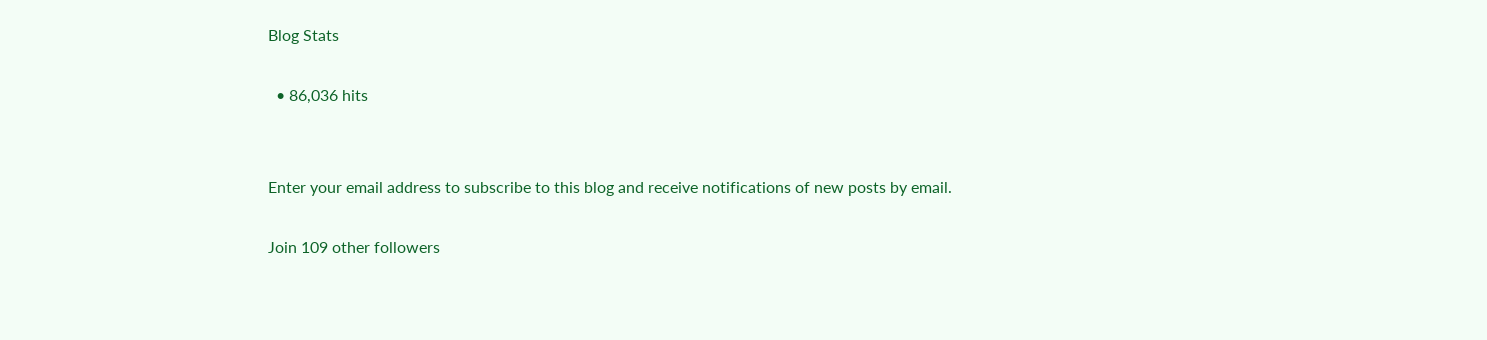Blog Stats

  • 86,036 hits


Enter your email address to subscribe to this blog and receive notifications of new posts by email.

Join 109 other followers